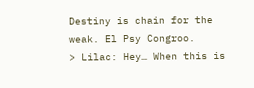Destiny is chain for the weak. El Psy Congroo.
> Lilac: Hey… When this is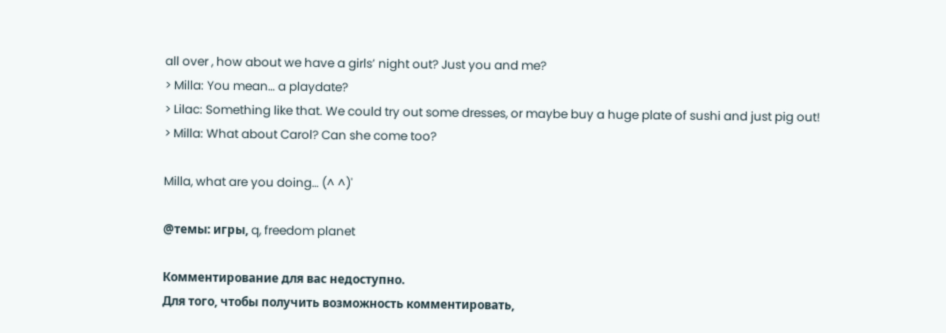all over , how about we have a girls’ night out? Just you and me?
> Milla: You mean… a playdate?
> Lilac: Something like that. We could try out some dresses, or maybe buy a huge plate of sushi and just pig out!
> Milla: What about Carol? Can she come too?

Milla, what are you doing… (^ ^)'

@темы: игры, q, freedom planet

Комментирование для вас недоступно.
Для того, чтобы получить возможность комментировать,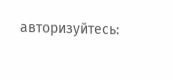авторизуйтесь: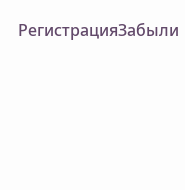РегистрацияЗабыли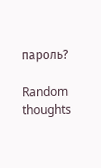пароль?

Random thoughts